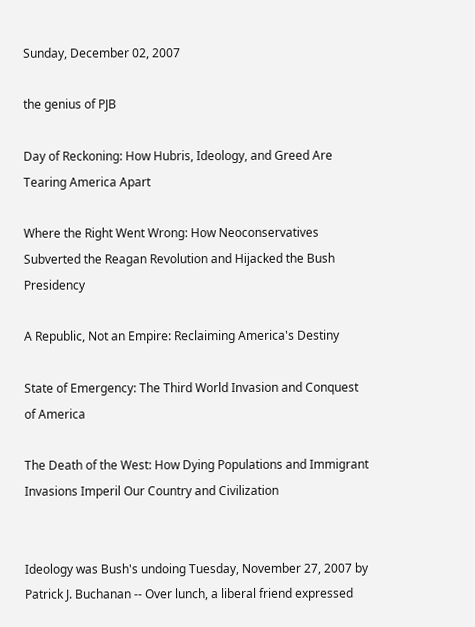Sunday, December 02, 2007

the genius of PJB

Day of Reckoning: How Hubris, Ideology, and Greed Are Tearing America Apart

Where the Right Went Wrong: How Neoconservatives Subverted the Reagan Revolution and Hijacked the Bush Presidency

A Republic, Not an Empire: Reclaiming America's Destiny

State of Emergency: The Third World Invasion and Conquest of America

The Death of the West: How Dying Populations and Immigrant Invasions Imperil Our Country and Civilization


Ideology was Bush's undoing Tuesday, November 27, 2007 by Patrick J. Buchanan -- Over lunch, a liberal friend expressed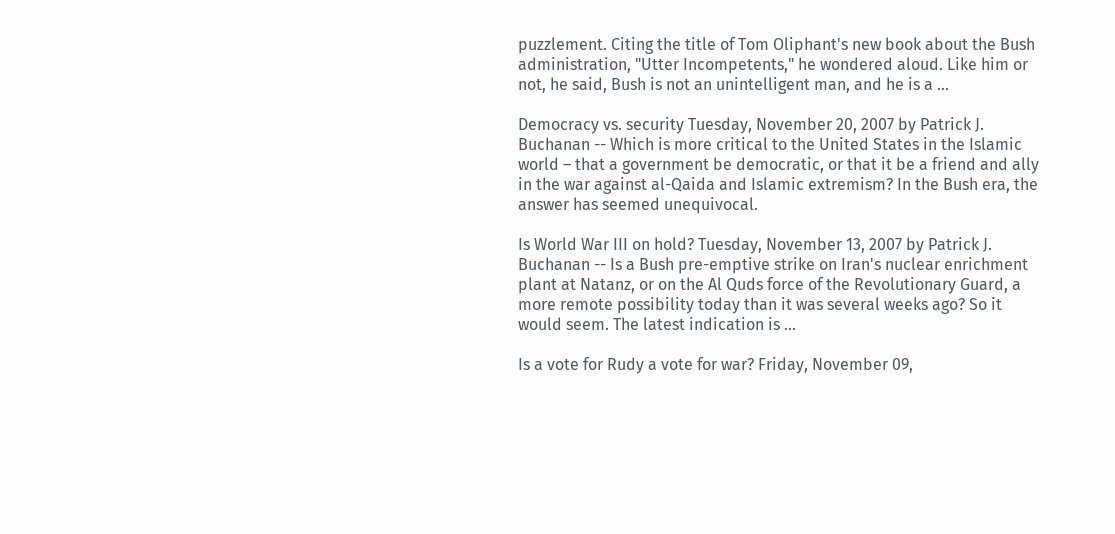puzzlement. Citing the title of Tom Oliphant's new book about the Bush administration, "Utter Incompetents," he wondered aloud. Like him or not, he said, Bush is not an unintelligent man, and he is a ...

Democracy vs. security Tuesday, November 20, 2007 by Patrick J. Buchanan -- Which is more critical to the United States in the Islamic world – that a government be democratic, or that it be a friend and ally in the war against al-Qaida and Islamic extremism? In the Bush era, the answer has seemed unequivocal.

Is World War III on hold? Tuesday, November 13, 2007 by Patrick J. Buchanan -- Is a Bush pre-emptive strike on Iran's nuclear enrichment plant at Natanz, or on the Al Quds force of the Revolutionary Guard, a more remote possibility today than it was several weeks ago? So it would seem. The latest indication is ...

Is a vote for Rudy a vote for war? Friday, November 09,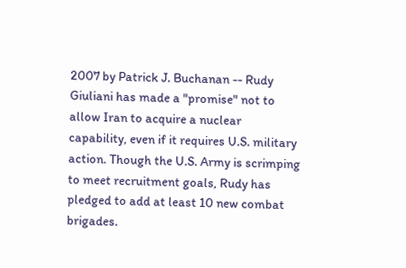2007 by Patrick J. Buchanan -- Rudy Giuliani has made a "promise" not to allow Iran to acquire a nuclear capability, even if it requires U.S. military action. Though the U.S. Army is scrimping to meet recruitment goals, Rudy has pledged to add at least 10 new combat brigades.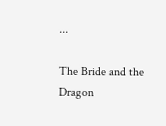...

The Bride and the Dragon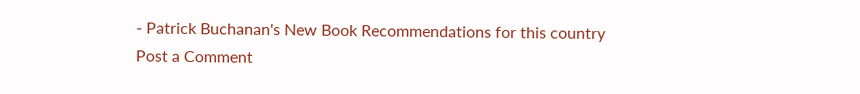- Patrick Buchanan's New Book Recommendations for this country
Post a Comment